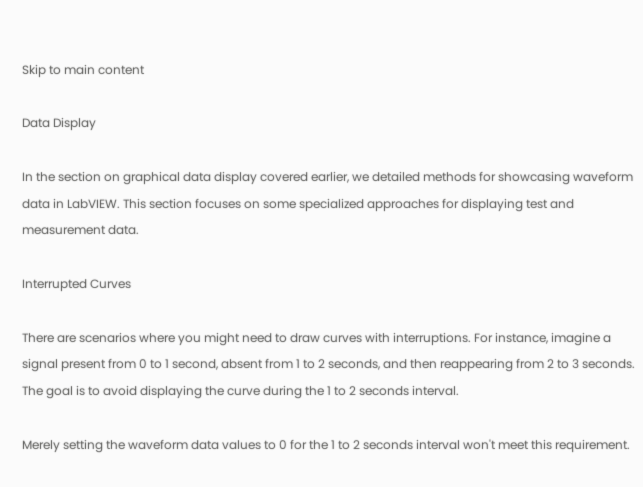Skip to main content

Data Display

In the section on graphical data display covered earlier, we detailed methods for showcasing waveform data in LabVIEW. This section focuses on some specialized approaches for displaying test and measurement data.

Interrupted Curves

There are scenarios where you might need to draw curves with interruptions. For instance, imagine a signal present from 0 to 1 second, absent from 1 to 2 seconds, and then reappearing from 2 to 3 seconds. The goal is to avoid displaying the curve during the 1 to 2 seconds interval.

Merely setting the waveform data values to 0 for the 1 to 2 seconds interval won't meet this requirement.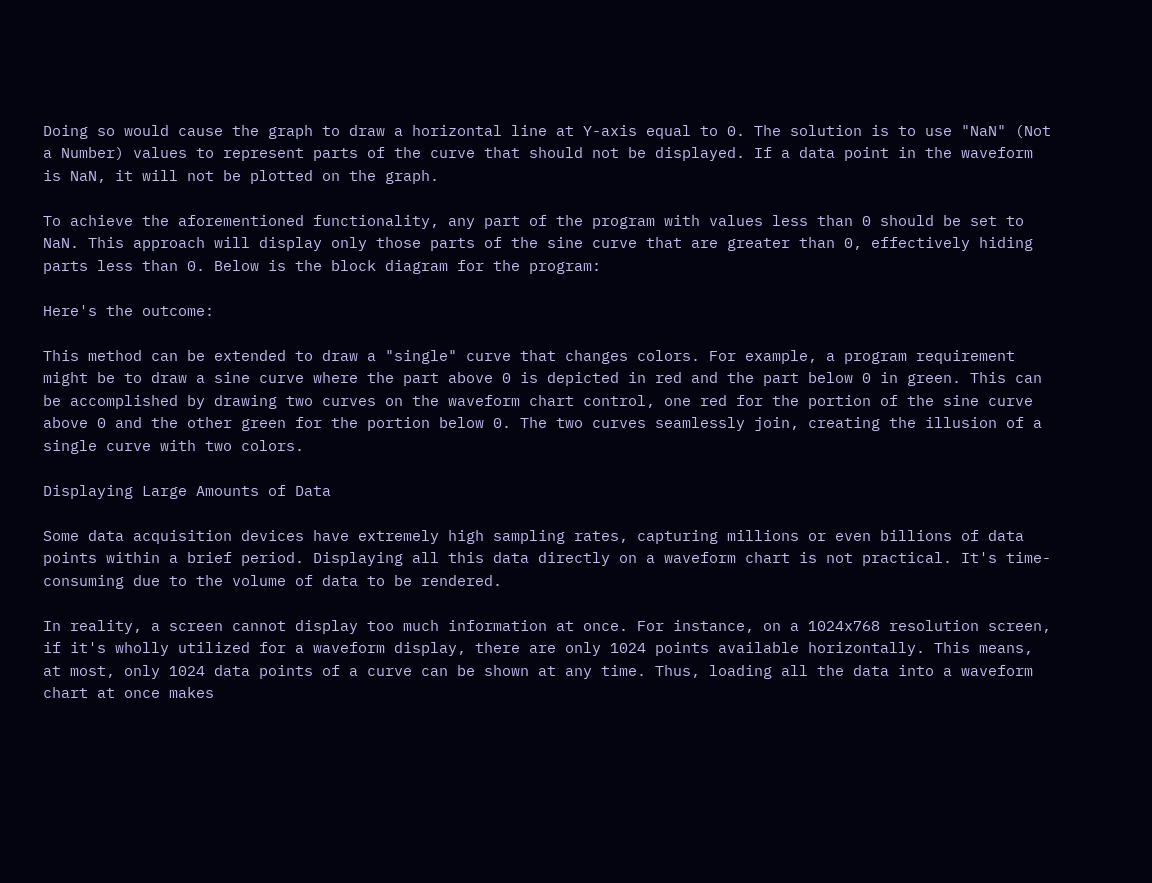Doing so would cause the graph to draw a horizontal line at Y-axis equal to 0. The solution is to use "NaN" (Not a Number) values to represent parts of the curve that should not be displayed. If a data point in the waveform is NaN, it will not be plotted on the graph.

To achieve the aforementioned functionality, any part of the program with values less than 0 should be set to NaN. This approach will display only those parts of the sine curve that are greater than 0, effectively hiding parts less than 0. Below is the block diagram for the program:

Here's the outcome:

This method can be extended to draw a "single" curve that changes colors. For example, a program requirement might be to draw a sine curve where the part above 0 is depicted in red and the part below 0 in green. This can be accomplished by drawing two curves on the waveform chart control, one red for the portion of the sine curve above 0 and the other green for the portion below 0. The two curves seamlessly join, creating the illusion of a single curve with two colors.

Displaying Large Amounts of Data

Some data acquisition devices have extremely high sampling rates, capturing millions or even billions of data points within a brief period. Displaying all this data directly on a waveform chart is not practical. It's time-consuming due to the volume of data to be rendered.

In reality, a screen cannot display too much information at once. For instance, on a 1024x768 resolution screen, if it's wholly utilized for a waveform display, there are only 1024 points available horizontally. This means, at most, only 1024 data points of a curve can be shown at any time. Thus, loading all the data into a waveform chart at once makes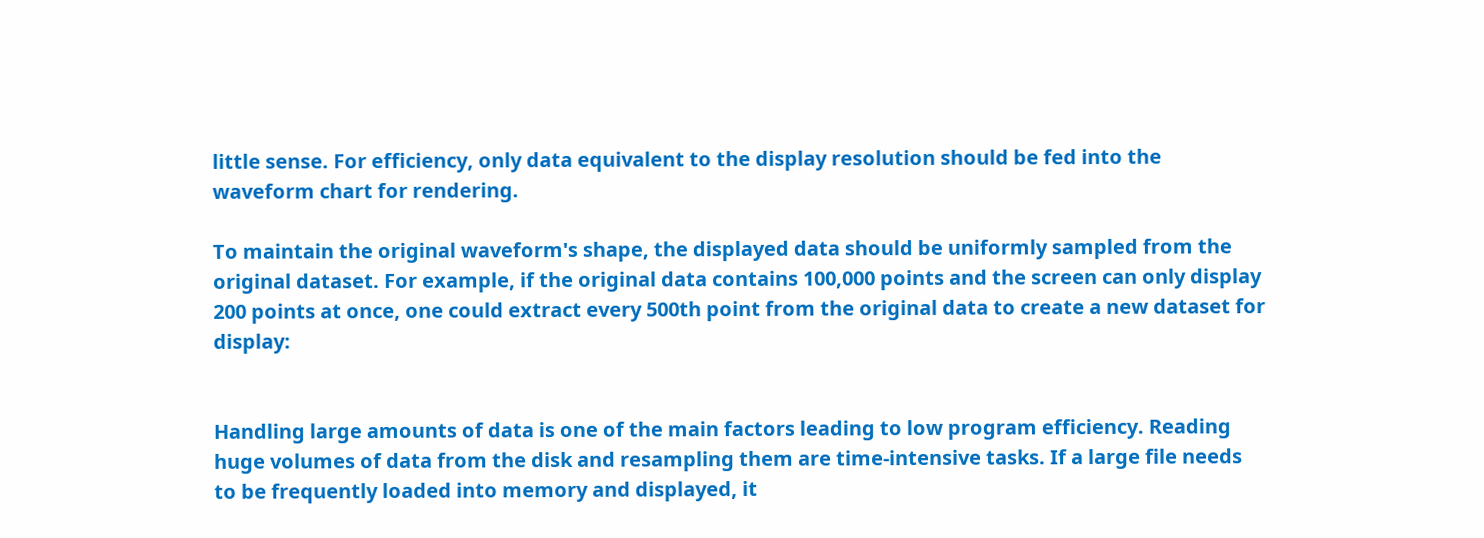little sense. For efficiency, only data equivalent to the display resolution should be fed into the waveform chart for rendering.

To maintain the original waveform's shape, the displayed data should be uniformly sampled from the original dataset. For example, if the original data contains 100,000 points and the screen can only display 200 points at once, one could extract every 500th point from the original data to create a new dataset for display:


Handling large amounts of data is one of the main factors leading to low program efficiency. Reading huge volumes of data from the disk and resampling them are time-intensive tasks. If a large file needs to be frequently loaded into memory and displayed, it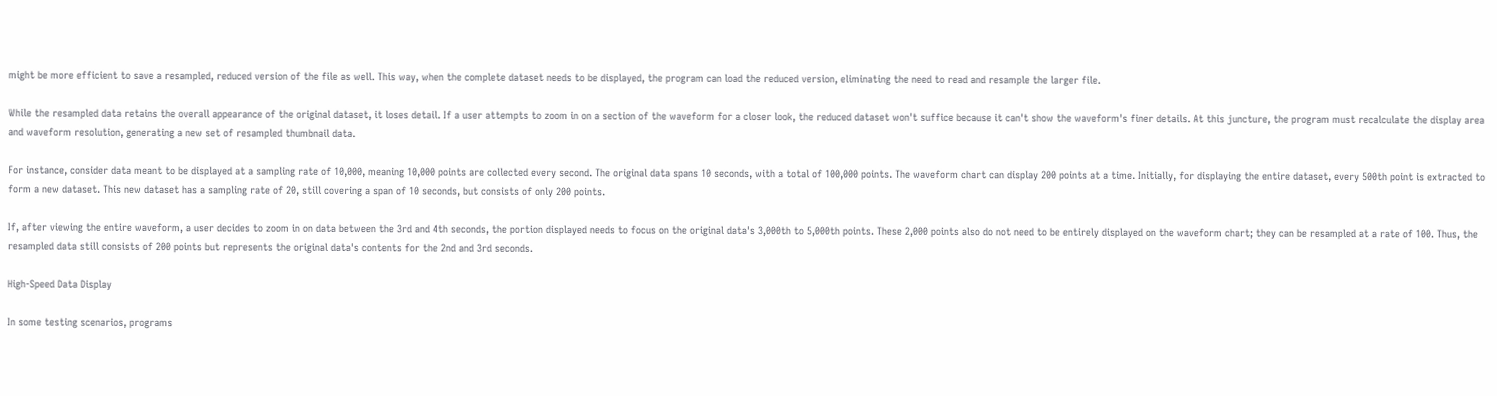might be more efficient to save a resampled, reduced version of the file as well. This way, when the complete dataset needs to be displayed, the program can load the reduced version, eliminating the need to read and resample the larger file.

While the resampled data retains the overall appearance of the original dataset, it loses detail. If a user attempts to zoom in on a section of the waveform for a closer look, the reduced dataset won't suffice because it can't show the waveform's finer details. At this juncture, the program must recalculate the display area and waveform resolution, generating a new set of resampled thumbnail data.

For instance, consider data meant to be displayed at a sampling rate of 10,000, meaning 10,000 points are collected every second. The original data spans 10 seconds, with a total of 100,000 points. The waveform chart can display 200 points at a time. Initially, for displaying the entire dataset, every 500th point is extracted to form a new dataset. This new dataset has a sampling rate of 20, still covering a span of 10 seconds, but consists of only 200 points.

If, after viewing the entire waveform, a user decides to zoom in on data between the 3rd and 4th seconds, the portion displayed needs to focus on the original data's 3,000th to 5,000th points. These 2,000 points also do not need to be entirely displayed on the waveform chart; they can be resampled at a rate of 100. Thus, the resampled data still consists of 200 points but represents the original data's contents for the 2nd and 3rd seconds.

High-Speed Data Display

In some testing scenarios, programs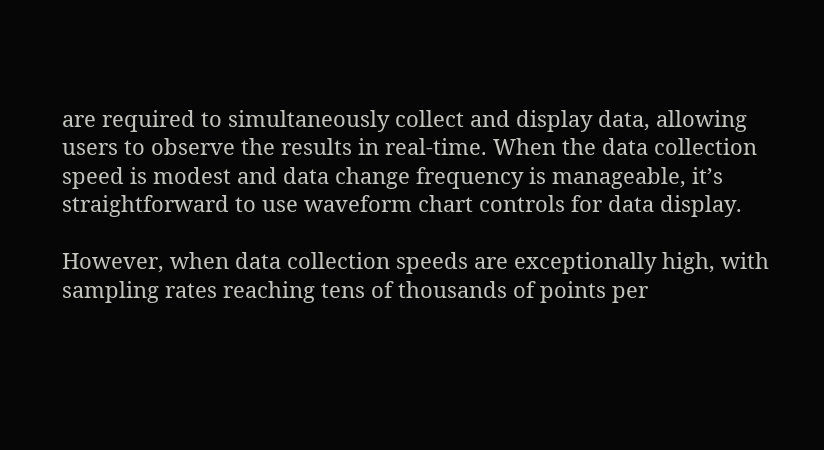are required to simultaneously collect and display data, allowing users to observe the results in real-time. When the data collection speed is modest and data change frequency is manageable, it’s straightforward to use waveform chart controls for data display.

However, when data collection speeds are exceptionally high, with sampling rates reaching tens of thousands of points per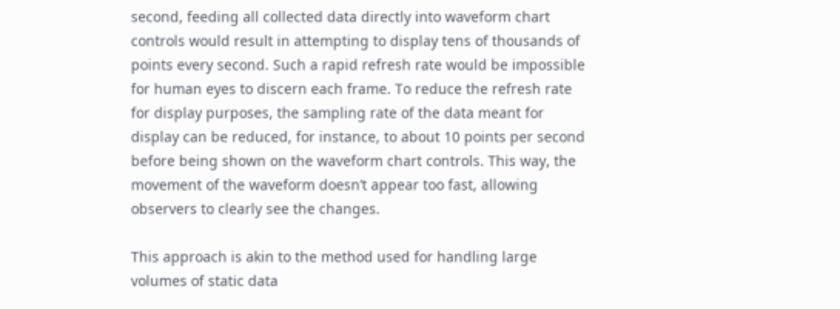second, feeding all collected data directly into waveform chart controls would result in attempting to display tens of thousands of points every second. Such a rapid refresh rate would be impossible for human eyes to discern each frame. To reduce the refresh rate for display purposes, the sampling rate of the data meant for display can be reduced, for instance, to about 10 points per second before being shown on the waveform chart controls. This way, the movement of the waveform doesn’t appear too fast, allowing observers to clearly see the changes.

This approach is akin to the method used for handling large volumes of static data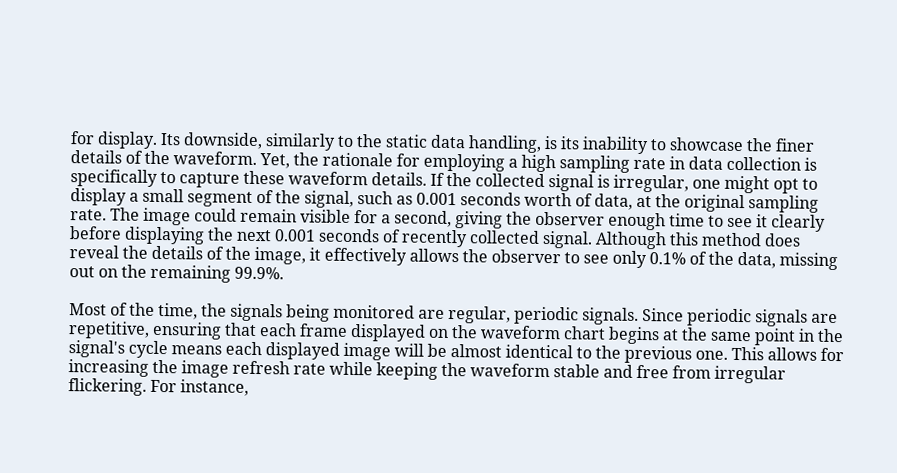for display. Its downside, similarly to the static data handling, is its inability to showcase the finer details of the waveform. Yet, the rationale for employing a high sampling rate in data collection is specifically to capture these waveform details. If the collected signal is irregular, one might opt to display a small segment of the signal, such as 0.001 seconds worth of data, at the original sampling rate. The image could remain visible for a second, giving the observer enough time to see it clearly before displaying the next 0.001 seconds of recently collected signal. Although this method does reveal the details of the image, it effectively allows the observer to see only 0.1% of the data, missing out on the remaining 99.9%.

Most of the time, the signals being monitored are regular, periodic signals. Since periodic signals are repetitive, ensuring that each frame displayed on the waveform chart begins at the same point in the signal's cycle means each displayed image will be almost identical to the previous one. This allows for increasing the image refresh rate while keeping the waveform stable and free from irregular flickering. For instance,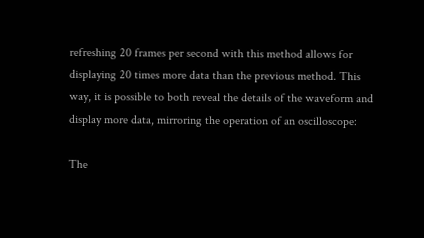refreshing 20 frames per second with this method allows for displaying 20 times more data than the previous method. This way, it is possible to both reveal the details of the waveform and display more data, mirroring the operation of an oscilloscope:

The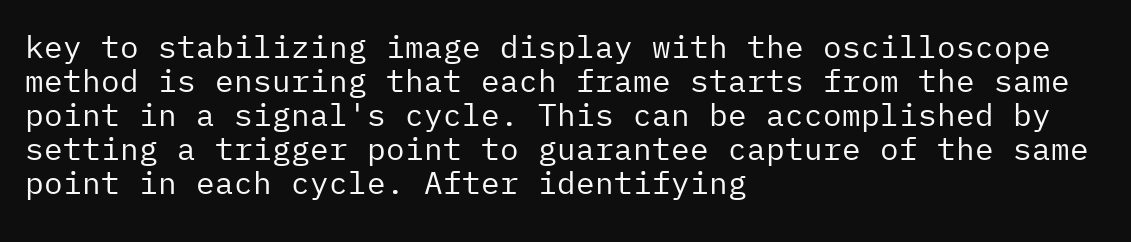key to stabilizing image display with the oscilloscope method is ensuring that each frame starts from the same point in a signal's cycle. This can be accomplished by setting a trigger point to guarantee capture of the same point in each cycle. After identifying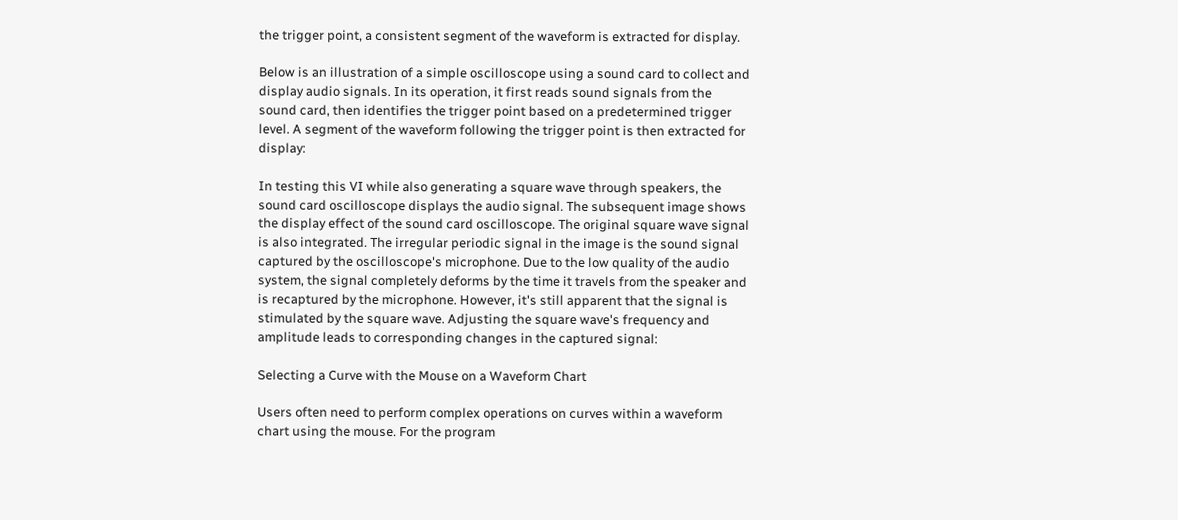the trigger point, a consistent segment of the waveform is extracted for display.

Below is an illustration of a simple oscilloscope using a sound card to collect and display audio signals. In its operation, it first reads sound signals from the sound card, then identifies the trigger point based on a predetermined trigger level. A segment of the waveform following the trigger point is then extracted for display:

In testing this VI while also generating a square wave through speakers, the sound card oscilloscope displays the audio signal. The subsequent image shows the display effect of the sound card oscilloscope. The original square wave signal is also integrated. The irregular periodic signal in the image is the sound signal captured by the oscilloscope's microphone. Due to the low quality of the audio system, the signal completely deforms by the time it travels from the speaker and is recaptured by the microphone. However, it's still apparent that the signal is stimulated by the square wave. Adjusting the square wave's frequency and amplitude leads to corresponding changes in the captured signal:

Selecting a Curve with the Mouse on a Waveform Chart

Users often need to perform complex operations on curves within a waveform chart using the mouse. For the program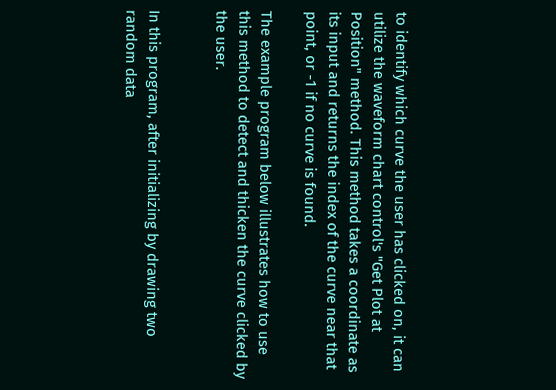to identify which curve the user has clicked on, it can utilize the waveform chart control's "Get Plot at Position" method. This method takes a coordinate as its input and returns the index of the curve near that point, or -1 if no curve is found.

The example program below illustrates how to use this method to detect and thicken the curve clicked by the user.


In this program, after initializing by drawing two random data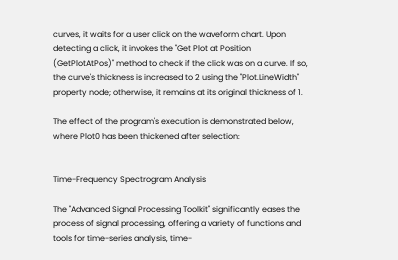curves, it waits for a user click on the waveform chart. Upon detecting a click, it invokes the "Get Plot at Position (GetPlotAtPos)" method to check if the click was on a curve. If so, the curve's thickness is increased to 2 using the "Plot.LineWidth" property node; otherwise, it remains at its original thickness of 1.

The effect of the program's execution is demonstrated below, where Plot0 has been thickened after selection:


Time-Frequency Spectrogram Analysis

The "Advanced Signal Processing Toolkit" significantly eases the process of signal processing, offering a variety of functions and tools for time-series analysis, time-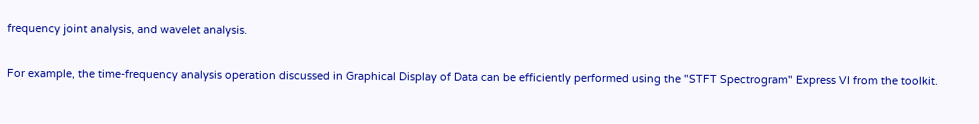frequency joint analysis, and wavelet analysis.

For example, the time-frequency analysis operation discussed in Graphical Display of Data can be efficiently performed using the "STFT Spectrogram" Express VI from the toolkit.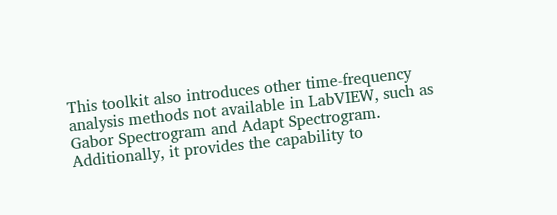This toolkit also introduces other time-frequency analysis methods not available in LabVIEW, such as Gabor Spectrogram and Adapt Spectrogram. Additionally, it provides the capability to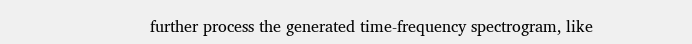further process the generated time-frequency spectrogram, like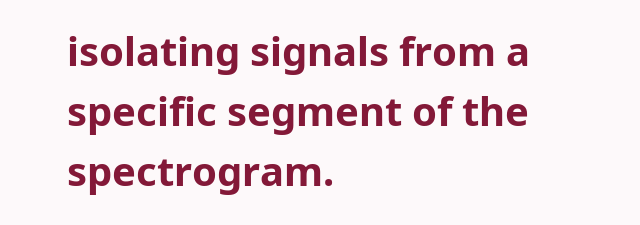isolating signals from a specific segment of the spectrogram.